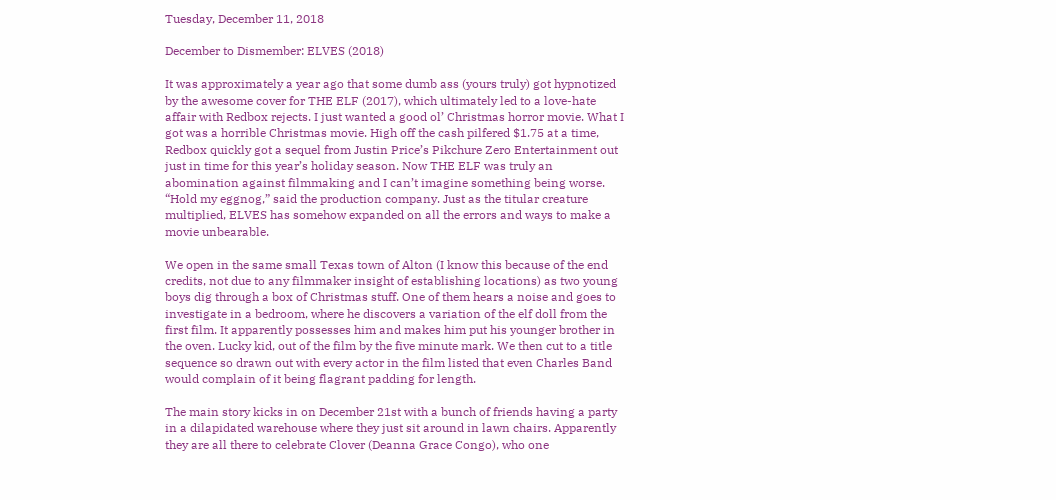Tuesday, December 11, 2018

December to Dismember: ELVES (2018)

It was approximately a year ago that some dumb ass (yours truly) got hypnotized by the awesome cover for THE ELF (2017), which ultimately led to a love-hate affair with Redbox rejects. I just wanted a good ol’ Christmas horror movie. What I got was a horrible Christmas movie. High off the cash pilfered $1.75 at a time, Redbox quickly got a sequel from Justin Price’s Pikchure Zero Entertainment out just in time for this year’s holiday season. Now THE ELF was truly an abomination against filmmaking and I can’t imagine something being worse. “Hold my eggnog,” said the production company. Just as the titular creature multiplied, ELVES has somehow expanded on all the errors and ways to make a movie unbearable.

We open in the same small Texas town of Alton (I know this because of the end credits, not due to any filmmaker insight of establishing locations) as two young boys dig through a box of Christmas stuff. One of them hears a noise and goes to investigate in a bedroom, where he discovers a variation of the elf doll from the first film. It apparently possesses him and makes him put his younger brother in the oven. Lucky kid, out of the film by the five minute mark. We then cut to a title sequence so drawn out with every actor in the film listed that even Charles Band would complain of it being flagrant padding for length.

The main story kicks in on December 21st with a bunch of friends having a party in a dilapidated warehouse where they just sit around in lawn chairs. Apparently they are all there to celebrate Clover (Deanna Grace Congo), who one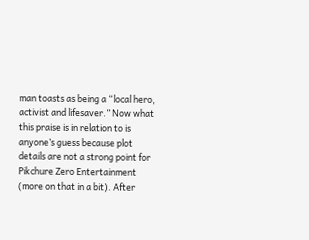man toasts as being a “local hero, activist and lifesaver.” Now what this praise is in relation to is anyone’s guess because plot details are not a strong point for Pikchure Zero Entertainment (more on that in a bit). After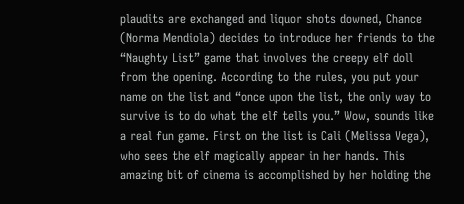plaudits are exchanged and liquor shots downed, Chance (Norma Mendiola) decides to introduce her friends to the “Naughty List” game that involves the creepy elf doll from the opening. According to the rules, you put your name on the list and “once upon the list, the only way to survive is to do what the elf tells you.” Wow, sounds like a real fun game. First on the list is Cali (Melissa Vega), who sees the elf magically appear in her hands. This amazing bit of cinema is accomplished by her holding the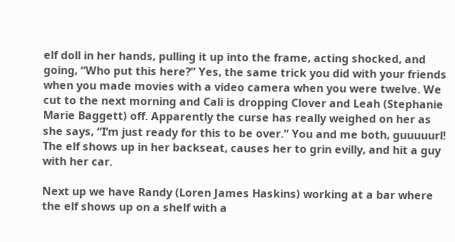elf doll in her hands, pulling it up into the frame, acting shocked, and going, “Who put this here?” Yes, the same trick you did with your friends when you made movies with a video camera when you were twelve. We cut to the next morning and Cali is dropping Clover and Leah (Stephanie Marie Baggett) off. Apparently the curse has really weighed on her as she says, “I’m just ready for this to be over.” You and me both, guuuuurl! The elf shows up in her backseat, causes her to grin evilly, and hit a guy with her car.

Next up we have Randy (Loren James Haskins) working at a bar where the elf shows up on a shelf with a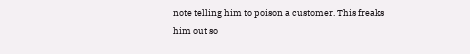note telling him to poison a customer. This freaks him out so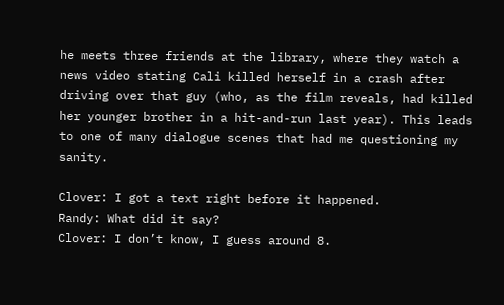he meets three friends at the library, where they watch a news video stating Cali killed herself in a crash after driving over that guy (who, as the film reveals, had killed her younger brother in a hit-and-run last year). This leads to one of many dialogue scenes that had me questioning my sanity.

Clover: I got a text right before it happened.
Randy: What did it say?
Clover: I don’t know, I guess around 8.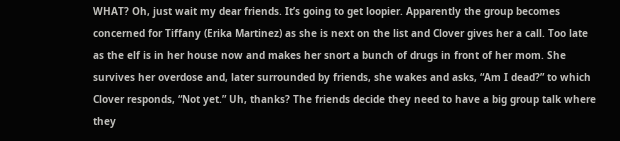WHAT? Oh, just wait my dear friends. It’s going to get loopier. Apparently the group becomes concerned for Tiffany (Erika Martinez) as she is next on the list and Clover gives her a call. Too late as the elf is in her house now and makes her snort a bunch of drugs in front of her mom. She survives her overdose and, later surrounded by friends, she wakes and asks, “Am I dead?” to which Clover responds, “Not yet.” Uh, thanks? The friends decide they need to have a big group talk where they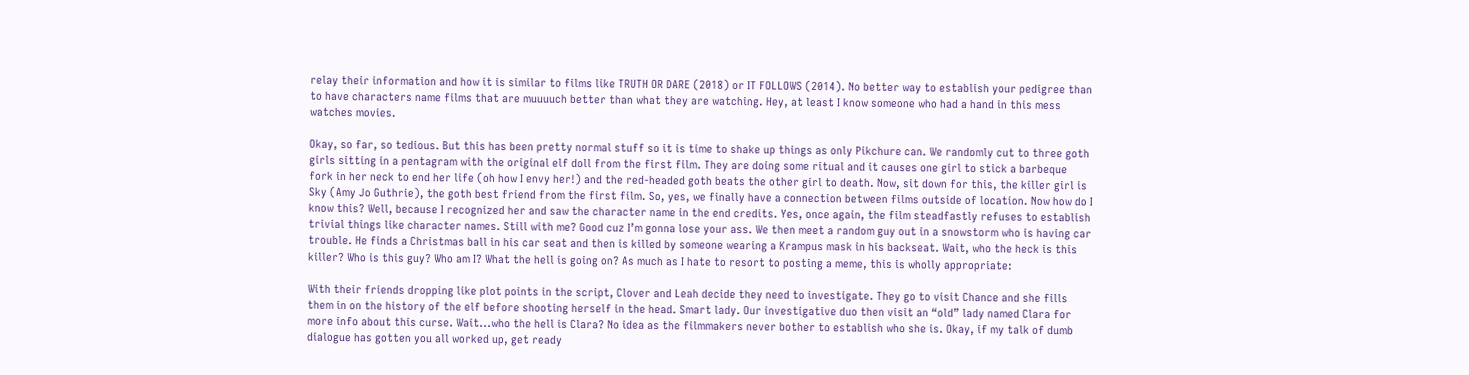relay their information and how it is similar to films like TRUTH OR DARE (2018) or IT FOLLOWS (2014). No better way to establish your pedigree than to have characters name films that are muuuuch better than what they are watching. Hey, at least I know someone who had a hand in this mess watches movies.

Okay, so far, so tedious. But this has been pretty normal stuff so it is time to shake up things as only Pikchure can. We randomly cut to three goth girls sitting in a pentagram with the original elf doll from the first film. They are doing some ritual and it causes one girl to stick a barbeque fork in her neck to end her life (oh how I envy her!) and the red-headed goth beats the other girl to death. Now, sit down for this, the killer girl is Sky (Amy Jo Guthrie), the goth best friend from the first film. So, yes, we finally have a connection between films outside of location. Now how do I know this? Well, because I recognized her and saw the character name in the end credits. Yes, once again, the film steadfastly refuses to establish trivial things like character names. Still with me? Good cuz I’m gonna lose your ass. We then meet a random guy out in a snowstorm who is having car trouble. He finds a Christmas ball in his car seat and then is killed by someone wearing a Krampus mask in his backseat. Wait, who the heck is this killer? Who is this guy? Who am I? What the hell is going on? As much as I hate to resort to posting a meme, this is wholly appropriate:

With their friends dropping like plot points in the script, Clover and Leah decide they need to investigate. They go to visit Chance and she fills them in on the history of the elf before shooting herself in the head. Smart lady. Our investigative duo then visit an “old” lady named Clara for more info about this curse. Wait...who the hell is Clara? No idea as the filmmakers never bother to establish who she is. Okay, if my talk of dumb dialogue has gotten you all worked up, get ready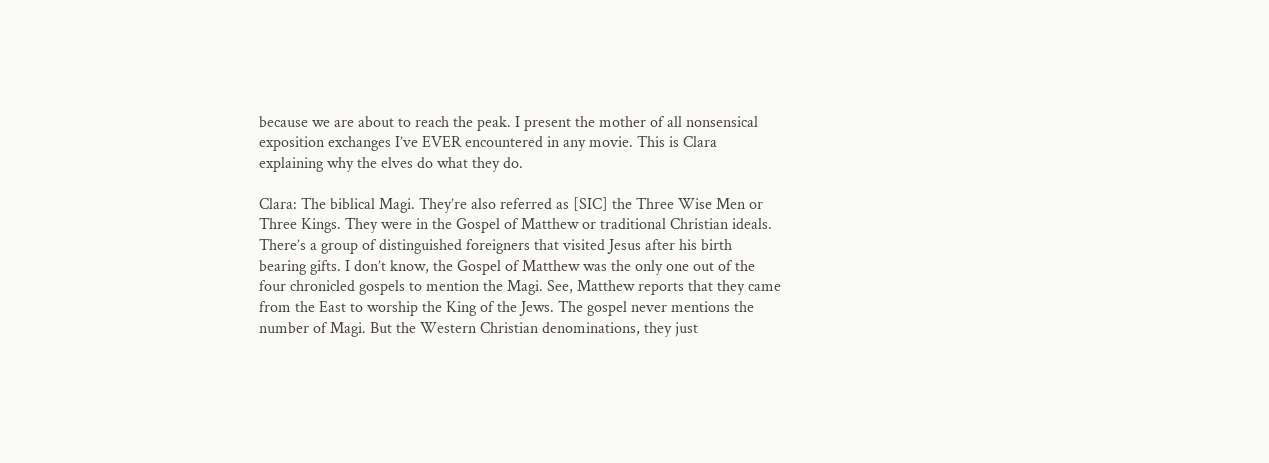because we are about to reach the peak. I present the mother of all nonsensical exposition exchanges I’ve EVER encountered in any movie. This is Clara explaining why the elves do what they do.

Clara: The biblical Magi. They’re also referred as [SIC] the Three Wise Men or Three Kings. They were in the Gospel of Matthew or traditional Christian ideals. There’s a group of distinguished foreigners that visited Jesus after his birth bearing gifts. I don’t know, the Gospel of Matthew was the only one out of the four chronicled gospels to mention the Magi. See, Matthew reports that they came from the East to worship the King of the Jews. The gospel never mentions the number of Magi. But the Western Christian denominations, they just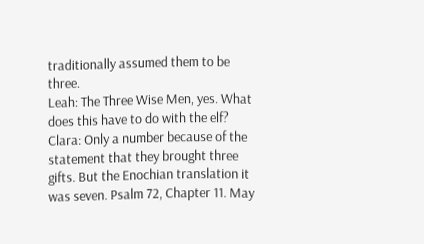traditionally assumed them to be three.
Leah: The Three Wise Men, yes. What does this have to do with the elf?
Clara: Only a number because of the statement that they brought three gifts. But the Enochian translation it was seven. Psalm 72, Chapter 11. May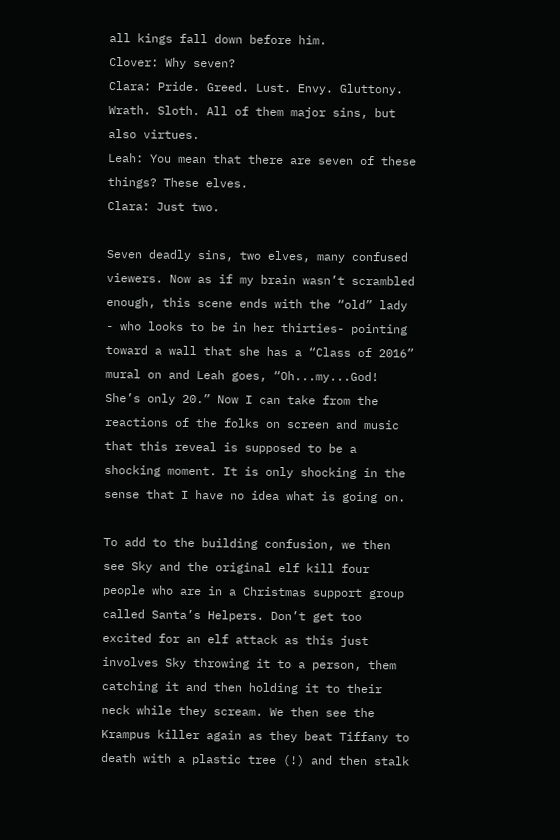all kings fall down before him.
Clover: Why seven?
Clara: Pride. Greed. Lust. Envy. Gluttony. Wrath. Sloth. All of them major sins, but also virtues.
Leah: You mean that there are seven of these things? These elves.
Clara: Just two.

Seven deadly sins, two elves, many confused viewers. Now as if my brain wasn’t scrambled enough, this scene ends with the “old” lady - who looks to be in her thirties- pointing toward a wall that she has a “Class of 2016” mural on and Leah goes, “Oh...my...God! She’s only 20.” Now I can take from the reactions of the folks on screen and music that this reveal is supposed to be a shocking moment. It is only shocking in the sense that I have no idea what is going on.

To add to the building confusion, we then see Sky and the original elf kill four people who are in a Christmas support group called Santa’s Helpers. Don’t get too excited for an elf attack as this just involves Sky throwing it to a person, them catching it and then holding it to their neck while they scream. We then see the Krampus killer again as they beat Tiffany to death with a plastic tree (!) and then stalk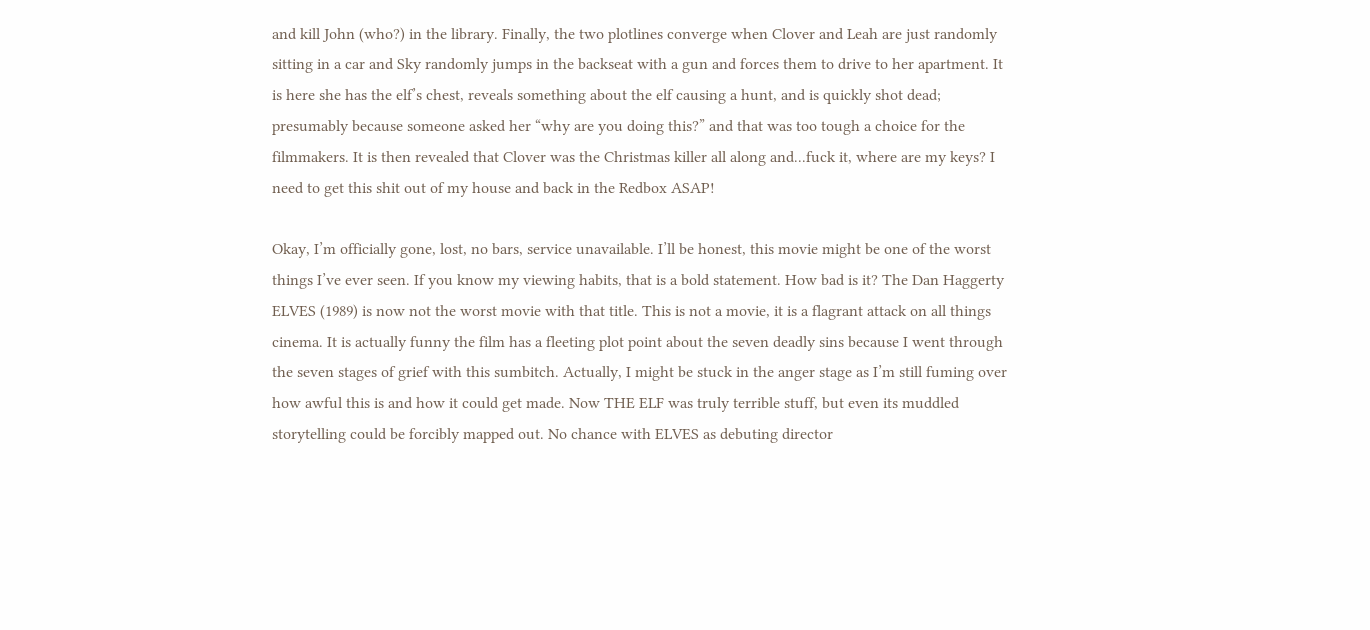and kill John (who?) in the library. Finally, the two plotlines converge when Clover and Leah are just randomly sitting in a car and Sky randomly jumps in the backseat with a gun and forces them to drive to her apartment. It is here she has the elf’s chest, reveals something about the elf causing a hunt, and is quickly shot dead; presumably because someone asked her “why are you doing this?” and that was too tough a choice for the filmmakers. It is then revealed that Clover was the Christmas killer all along and...fuck it, where are my keys? I need to get this shit out of my house and back in the Redbox ASAP!

Okay, I’m officially gone, lost, no bars, service unavailable. I’ll be honest, this movie might be one of the worst things I’ve ever seen. If you know my viewing habits, that is a bold statement. How bad is it? The Dan Haggerty ELVES (1989) is now not the worst movie with that title. This is not a movie, it is a flagrant attack on all things cinema. It is actually funny the film has a fleeting plot point about the seven deadly sins because I went through the seven stages of grief with this sumbitch. Actually, I might be stuck in the anger stage as I’m still fuming over how awful this is and how it could get made. Now THE ELF was truly terrible stuff, but even its muddled storytelling could be forcibly mapped out. No chance with ELVES as debuting director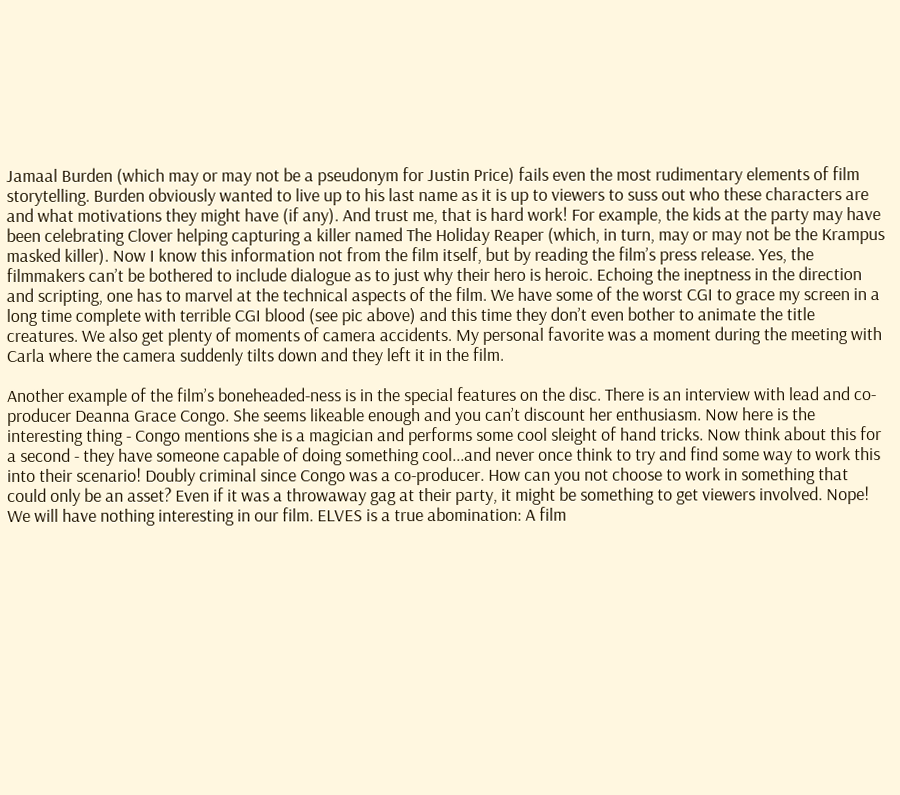Jamaal Burden (which may or may not be a pseudonym for Justin Price) fails even the most rudimentary elements of film storytelling. Burden obviously wanted to live up to his last name as it is up to viewers to suss out who these characters are and what motivations they might have (if any). And trust me, that is hard work! For example, the kids at the party may have been celebrating Clover helping capturing a killer named The Holiday Reaper (which, in turn, may or may not be the Krampus masked killer). Now I know this information not from the film itself, but by reading the film’s press release. Yes, the filmmakers can’t be bothered to include dialogue as to just why their hero is heroic. Echoing the ineptness in the direction and scripting, one has to marvel at the technical aspects of the film. We have some of the worst CGI to grace my screen in a long time complete with terrible CGI blood (see pic above) and this time they don’t even bother to animate the title creatures. We also get plenty of moments of camera accidents. My personal favorite was a moment during the meeting with Carla where the camera suddenly tilts down and they left it in the film.

Another example of the film’s boneheaded-ness is in the special features on the disc. There is an interview with lead and co-producer Deanna Grace Congo. She seems likeable enough and you can’t discount her enthusiasm. Now here is the interesting thing - Congo mentions she is a magician and performs some cool sleight of hand tricks. Now think about this for a second - they have someone capable of doing something cool...and never once think to try and find some way to work this into their scenario! Doubly criminal since Congo was a co-producer. How can you not choose to work in something that could only be an asset? Even if it was a throwaway gag at their party, it might be something to get viewers involved. Nope! We will have nothing interesting in our film. ELVES is a true abomination: A film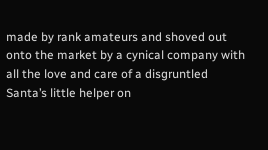made by rank amateurs and shoved out onto the market by a cynical company with all the love and care of a disgruntled Santa’s little helper on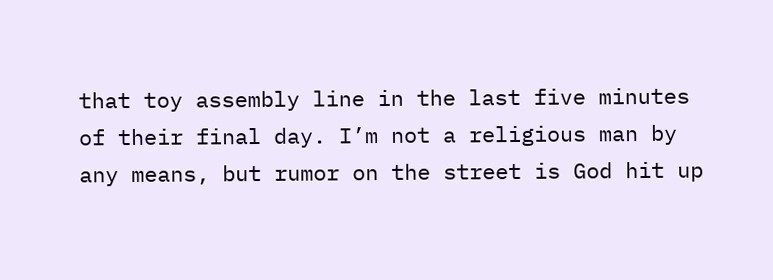that toy assembly line in the last five minutes of their final day. I’m not a religious man by any means, but rumor on the street is God hit up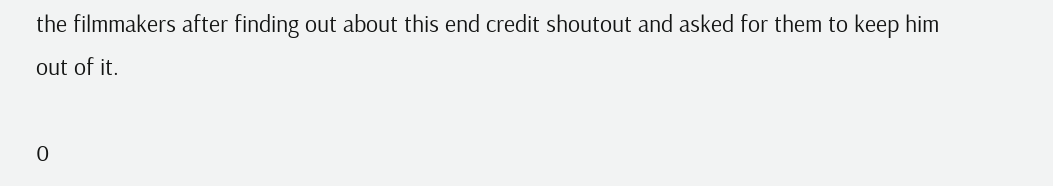the filmmakers after finding out about this end credit shoutout and asked for them to keep him out of it.

0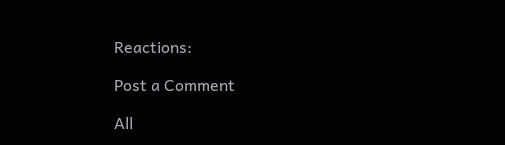Reactions:

Post a Comment

All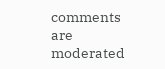comments are moderated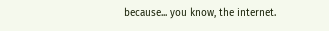because... you know, the internet.